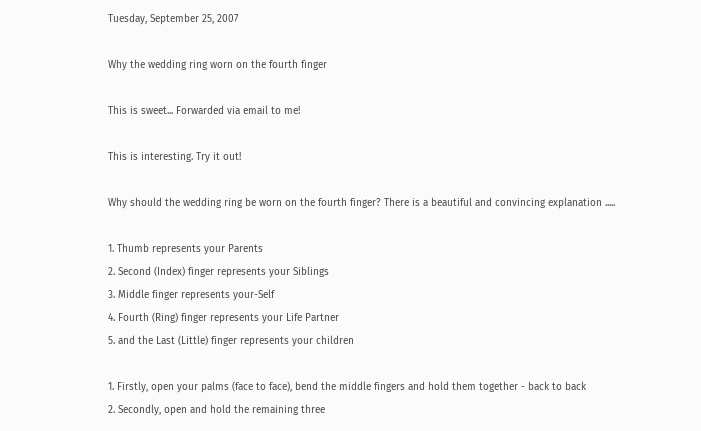Tuesday, September 25, 2007

Why the wedding ring worn on the fourth finger

This is sweet... Forwarded via email to me!

This is interesting. Try it out!

Why should the wedding ring be worn on the fourth finger? There is a beautiful and convincing explanation .....

1. Thumb represents your Parents
2. Second (Index) finger represents your Siblings
3. Middle finger represents your-Self
4. Fourth (Ring) finger represents your Life Partner
5. and the Last (Little) finger represents your children

1. Firstly, open your palms (face to face), bend the middle fingers and hold them together - back to back
2. Secondly, open and hold the remaining three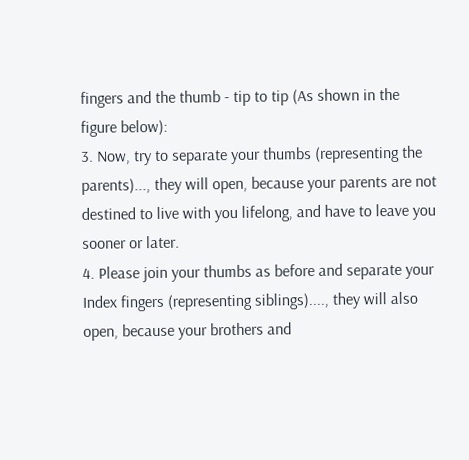fingers and the thumb - tip to tip (As shown in the figure below):
3. Now, try to separate your thumbs (representing the parents)..., they will open, because your parents are not destined to live with you lifelong, and have to leave you sooner or later.
4. Please join your thumbs as before and separate your Index fingers (representing siblings)...., they will also open, because your brothers and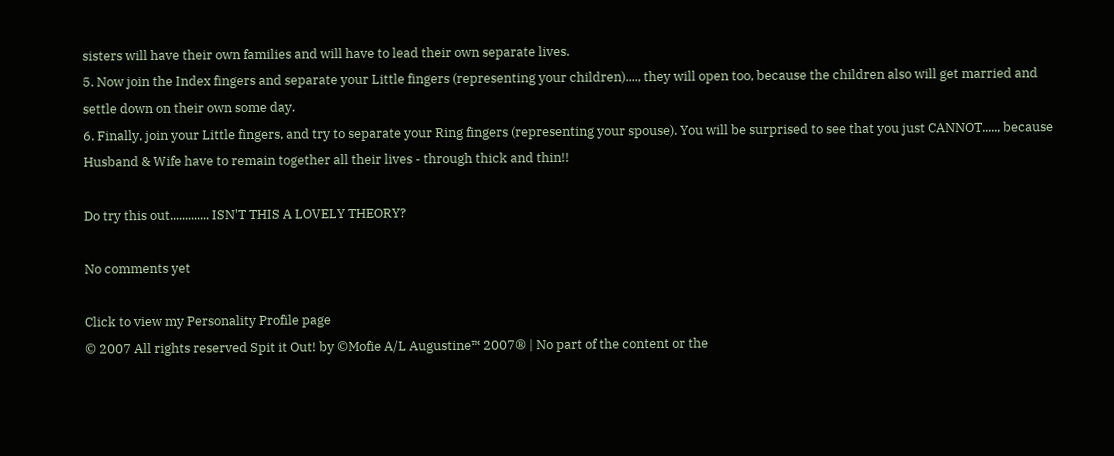sisters will have their own families and will have to lead their own separate lives.
5. Now join the Index fingers and separate your Little fingers (representing your children)...., they will open too, because the children also will get married and settle down on their own some day.
6. Finally, join your Little fingers, and try to separate your Ring fingers (representing your spouse). You will be surprised to see that you just CANNOT....., because Husband & Wife have to remain together all their lives - through thick and thin!!

Do try this out............. ISN'T THIS A LOVELY THEORY?

No comments yet

Click to view my Personality Profile page
© 2007 All rights reserved Spit it Out! by ©Mofie A/L Augustine™ 2007® | No part of the content or the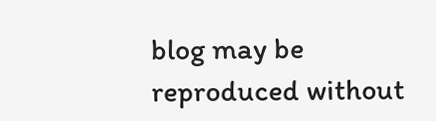blog may be reproduced without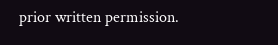prior written permission.